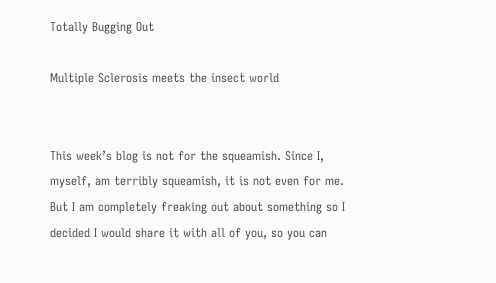Totally Bugging Out

Multiple Sclerosis meets the insect world


This week’s blog is not for the squeamish. Since I, myself, am terribly squeamish, it is not even for me. But I am completely freaking out about something so I decided I would share it with all of you, so you can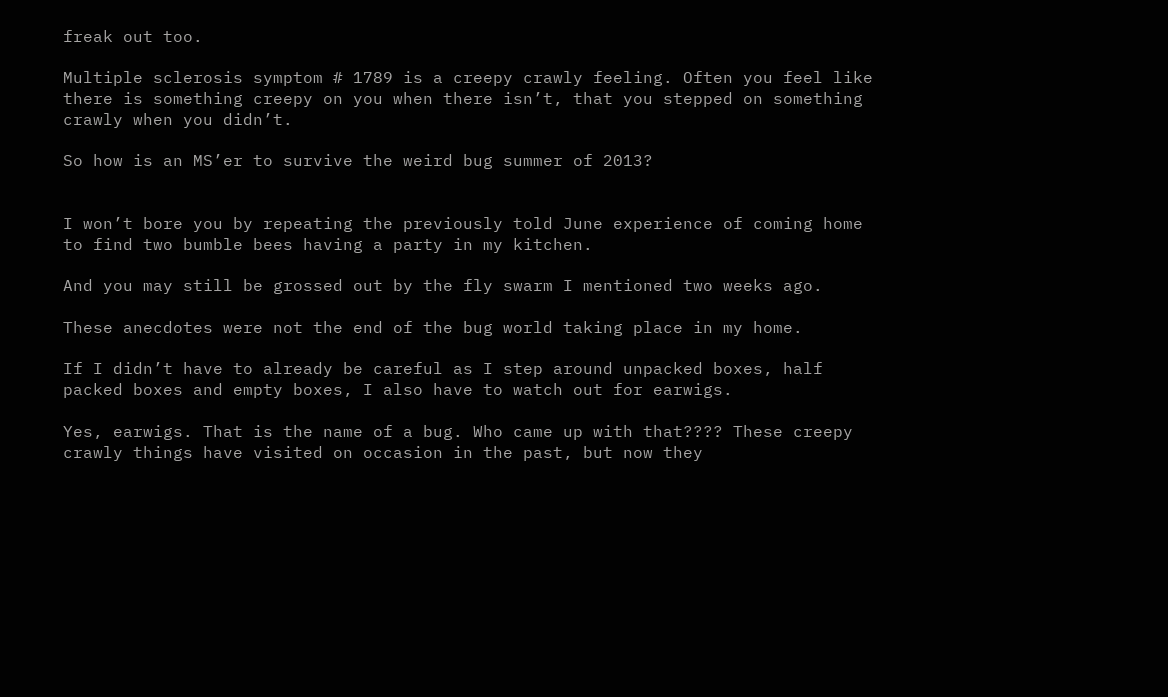freak out too.

Multiple sclerosis symptom # 1789 is a creepy crawly feeling. Often you feel like there is something creepy on you when there isn’t, that you stepped on something crawly when you didn’t.

So how is an MS’er to survive the weird bug summer of 2013?


I won’t bore you by repeating the previously told June experience of coming home to find two bumble bees having a party in my kitchen.

And you may still be grossed out by the fly swarm I mentioned two weeks ago.

These anecdotes were not the end of the bug world taking place in my home.

If I didn’t have to already be careful as I step around unpacked boxes, half packed boxes and empty boxes, I also have to watch out for earwigs.

Yes, earwigs. That is the name of a bug. Who came up with that???? These creepy crawly things have visited on occasion in the past, but now they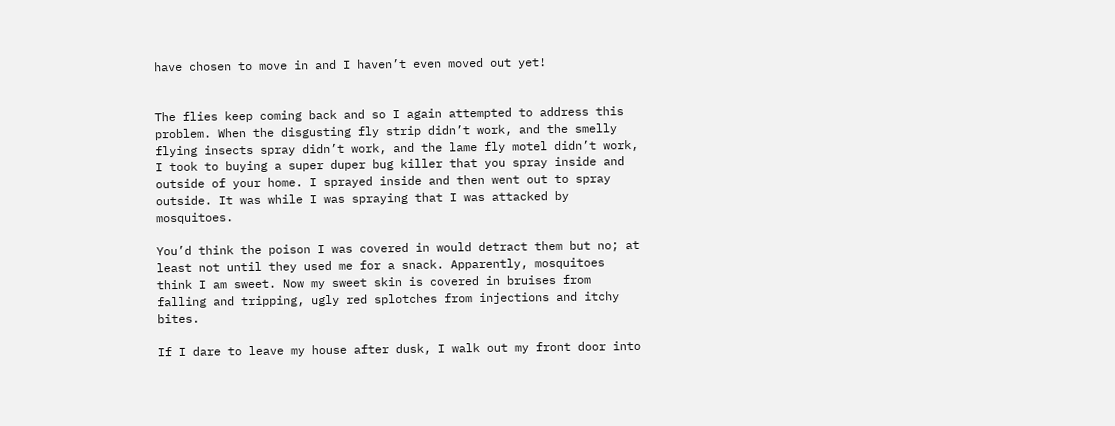have chosen to move in and I haven’t even moved out yet!


The flies keep coming back and so I again attempted to address this problem. When the disgusting fly strip didn’t work, and the smelly flying insects spray didn’t work, and the lame fly motel didn’t work, I took to buying a super duper bug killer that you spray inside and outside of your home. I sprayed inside and then went out to spray outside. It was while I was spraying that I was attacked by mosquitoes.

You’d think the poison I was covered in would detract them but no; at least not until they used me for a snack. Apparently, mosquitoes think I am sweet. Now my sweet skin is covered in bruises from falling and tripping, ugly red splotches from injections and itchy bites.

If I dare to leave my house after dusk, I walk out my front door into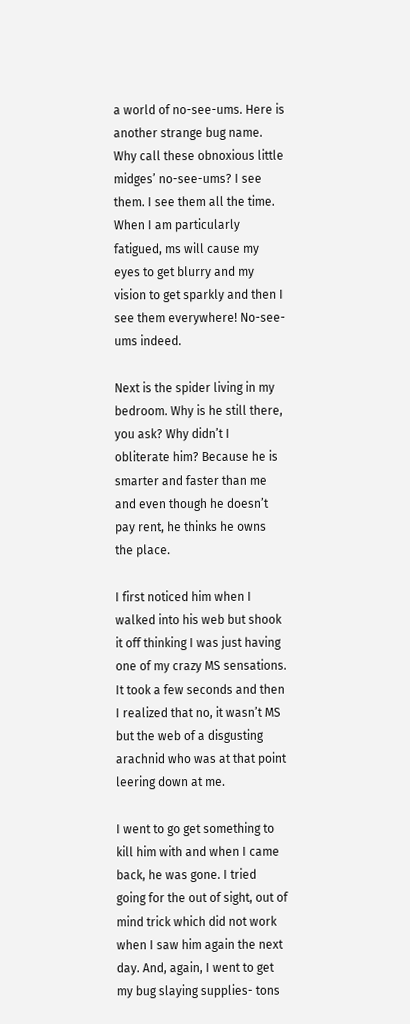a world of no-see-ums. Here is another strange bug name. Why call these obnoxious little midges’ no-see-ums? I see them. I see them all the time. When I am particularly fatigued, ms will cause my eyes to get blurry and my vision to get sparkly and then I see them everywhere! No-see-ums indeed.

Next is the spider living in my bedroom. Why is he still there, you ask? Why didn’t I obliterate him? Because he is smarter and faster than me and even though he doesn’t pay rent, he thinks he owns the place.

I first noticed him when I walked into his web but shook it off thinking I was just having one of my crazy MS sensations. It took a few seconds and then I realized that no, it wasn’t MS but the web of a disgusting arachnid who was at that point leering down at me.

I went to go get something to kill him with and when I came back, he was gone. I tried going for the out of sight, out of mind trick which did not work when I saw him again the next day. And, again, I went to get my bug slaying supplies- tons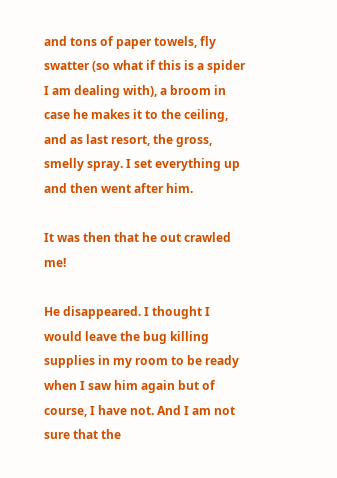and tons of paper towels, fly swatter (so what if this is a spider I am dealing with), a broom in case he makes it to the ceiling, and as last resort, the gross, smelly spray. I set everything up and then went after him.

It was then that he out crawled me!

He disappeared. I thought I would leave the bug killing supplies in my room to be ready when I saw him again but of course, I have not. And I am not sure that the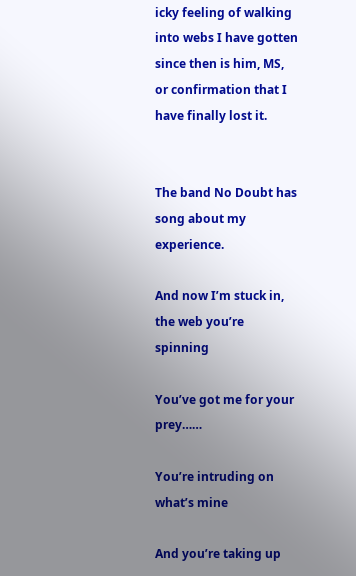icky feeling of walking into webs I have gotten since then is him, MS, or confirmation that I have finally lost it.


The band No Doubt has song about my experience.

And now I’m stuck in, the web you’re spinning

You’ve got me for your prey……

You’re intruding on what’s mine

And you’re taking up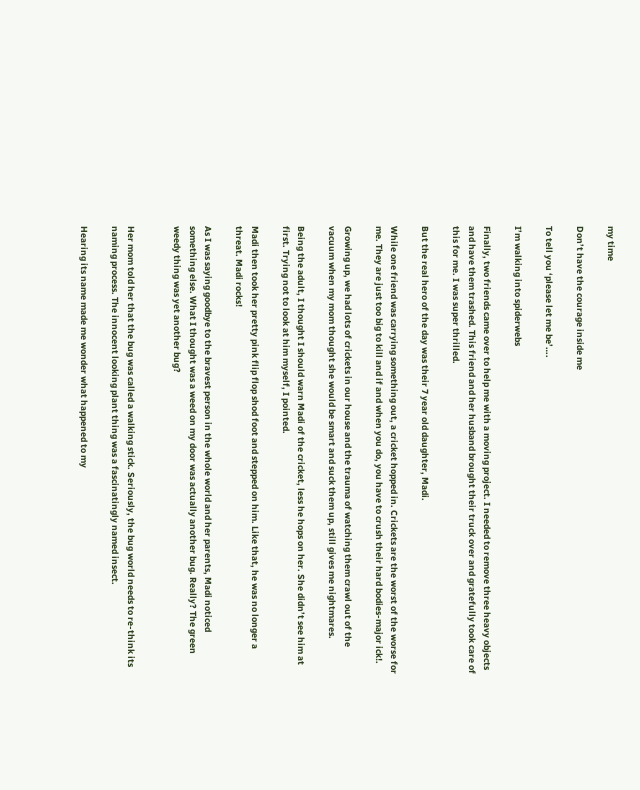my time

Don’t have the courage inside me

To tell you ‘please let me be’….

I’m walking into spiderwebs

Finally, two friends came over to help me with a moving project. I needed to remove three heavy objects and have them trashed. This friend and her husband brought their truck over and gratefully took care of this for me. I was super thrilled.

But the real hero of the day was their 7 year old daughter, Madi.

While one friend was carrying something out, a cricket hopped in. Crickets are the worst of the worse for me. They are just too big to kill and if and when you do, you have to crush their hard bodies-major ick!.

Growing up, we had lots of crickets in our house and the trauma of watching them crawl out of the vacuum when my mom thought she would be smart and suck them up, still gives me nightmares.

Being the adult, I thought I should warn Madi of the cricket, less he hops on her. She didn’t see him at first. Trying not to look at him myself, I pointed.

Madi then took her pretty pink flip flop shod foot and stepped on him. Like that, he was no longer a threat. Madi rocks!

As I was saying goodbye to the bravest person in the whole world and her parents, Madi noticed something else. What I thought was a weed on my door was actually another bug. Really? The green weedy thing was yet another bug?


Her mom told her that the bug was called a walking stick. Seriously, the bug world needs to re-think its naming process. The innocent looking plant thing was a fascinatingly named insect.

Hearing its name made me wonder what happened to my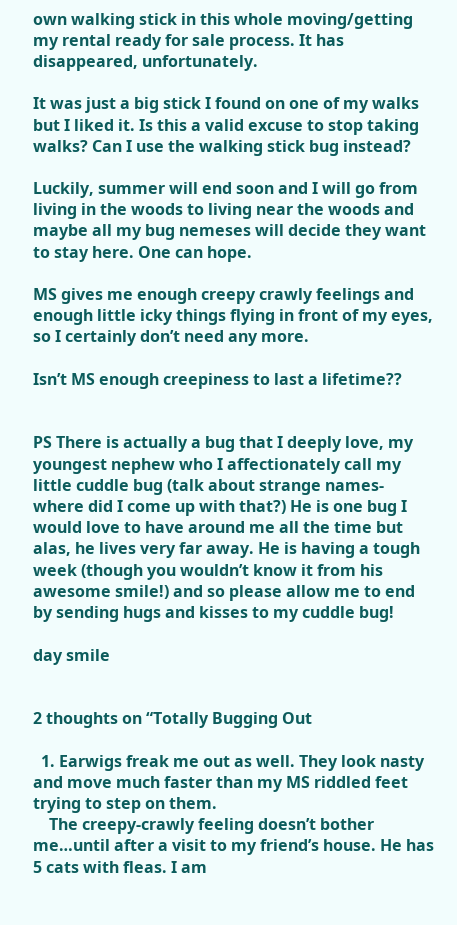own walking stick in this whole moving/getting my rental ready for sale process. It has disappeared, unfortunately.

It was just a big stick I found on one of my walks but I liked it. Is this a valid excuse to stop taking walks? Can I use the walking stick bug instead?

Luckily, summer will end soon and I will go from living in the woods to living near the woods and maybe all my bug nemeses will decide they want to stay here. One can hope.

MS gives me enough creepy crawly feelings and enough little icky things flying in front of my eyes, so I certainly don’t need any more.

Isn’t MS enough creepiness to last a lifetime??


PS There is actually a bug that I deeply love, my youngest nephew who I affectionately call my little cuddle bug (talk about strange names- where did I come up with that?) He is one bug I would love to have around me all the time but alas, he lives very far away. He is having a tough week (though you wouldn’t know it from his awesome smile!) and so please allow me to end by sending hugs and kisses to my cuddle bug!

day smile


2 thoughts on “Totally Bugging Out

  1. Earwigs freak me out as well. They look nasty and move much faster than my MS riddled feet trying to step on them.
    The creepy-crawly feeling doesn’t bother me…until after a visit to my friend’s house. He has 5 cats with fleas. I am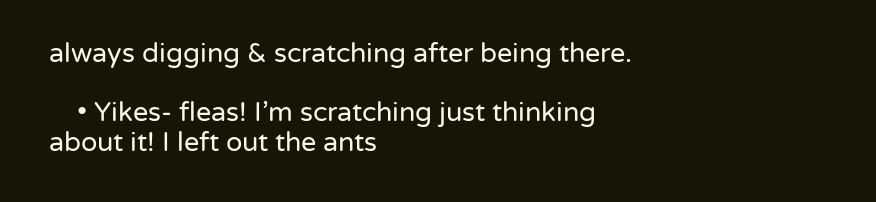always digging & scratching after being there.

    • Yikes- fleas! I’m scratching just thinking about it! I left out the ants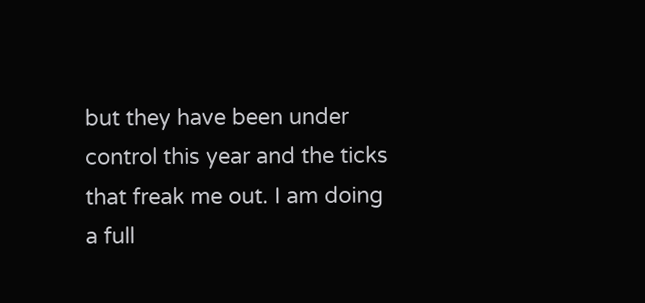but they have been under control this year and the ticks that freak me out. I am doing a full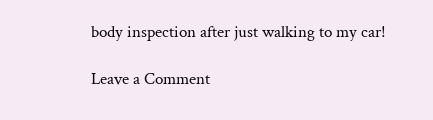body inspection after just walking to my car!

Leave a Comment